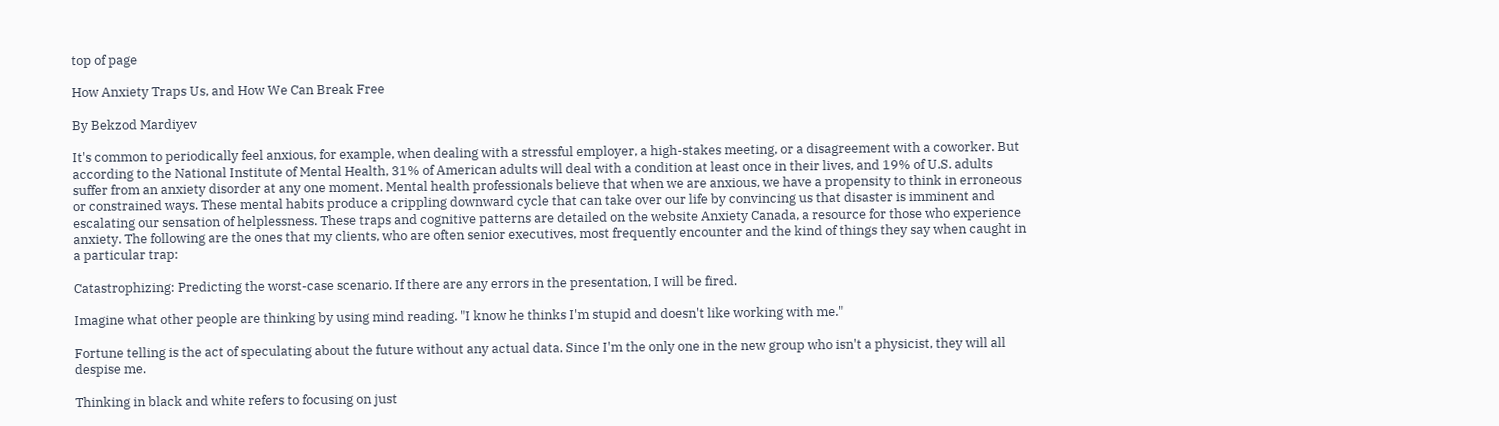top of page

How Anxiety Traps Us, and How We Can Break Free

By Bekzod Mardiyev

It's common to periodically feel anxious, for example, when dealing with a stressful employer, a high-stakes meeting, or a disagreement with a coworker. But according to the National Institute of Mental Health, 31% of American adults will deal with a condition at least once in their lives, and 19% of U.S. adults suffer from an anxiety disorder at any one moment. Mental health professionals believe that when we are anxious, we have a propensity to think in erroneous or constrained ways. These mental habits produce a crippling downward cycle that can take over our life by convincing us that disaster is imminent and escalating our sensation of helplessness. These traps and cognitive patterns are detailed on the website Anxiety Canada, a resource for those who experience anxiety. The following are the ones that my clients, who are often senior executives, most frequently encounter and the kind of things they say when caught in a particular trap:

Catastrophizing: Predicting the worst-case scenario. If there are any errors in the presentation, I will be fired.

Imagine what other people are thinking by using mind reading. "I know he thinks I'm stupid and doesn't like working with me."

Fortune telling is the act of speculating about the future without any actual data. Since I'm the only one in the new group who isn't a physicist, they will all despise me.

Thinking in black and white refers to focusing on just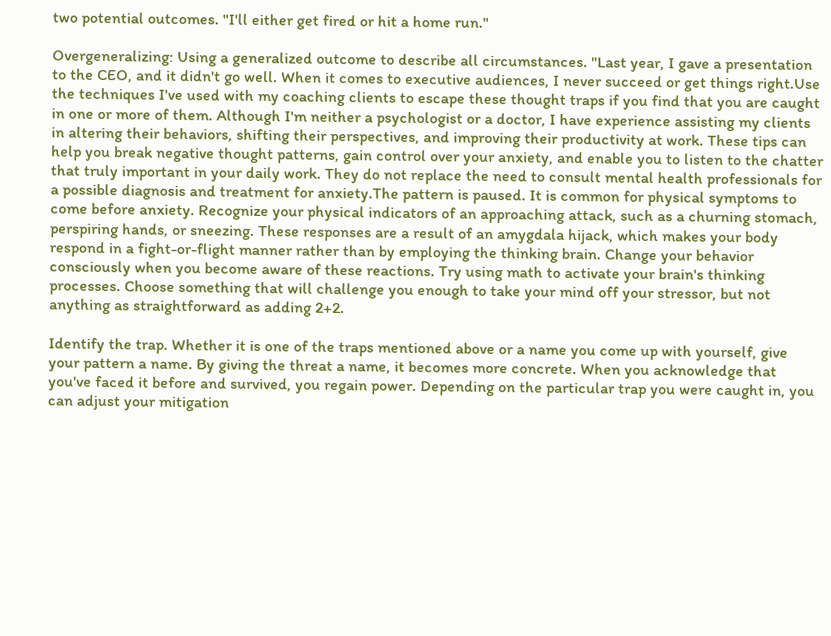two potential outcomes. "I'll either get fired or hit a home run."

Overgeneralizing: Using a generalized outcome to describe all circumstances. "Last year, I gave a presentation to the CEO, and it didn't go well. When it comes to executive audiences, I never succeed or get things right.Use the techniques I've used with my coaching clients to escape these thought traps if you find that you are caught in one or more of them. Although I'm neither a psychologist or a doctor, I have experience assisting my clients in altering their behaviors, shifting their perspectives, and improving their productivity at work. These tips can help you break negative thought patterns, gain control over your anxiety, and enable you to listen to the chatter that truly important in your daily work. They do not replace the need to consult mental health professionals for a possible diagnosis and treatment for anxiety.The pattern is paused. It is common for physical symptoms to come before anxiety. Recognize your physical indicators of an approaching attack, such as a churning stomach, perspiring hands, or sneezing. These responses are a result of an amygdala hijack, which makes your body respond in a fight-or-flight manner rather than by employing the thinking brain. Change your behavior consciously when you become aware of these reactions. Try using math to activate your brain's thinking processes. Choose something that will challenge you enough to take your mind off your stressor, but not anything as straightforward as adding 2+2.

Identify the trap. Whether it is one of the traps mentioned above or a name you come up with yourself, give your pattern a name. By giving the threat a name, it becomes more concrete. When you acknowledge that you've faced it before and survived, you regain power. Depending on the particular trap you were caught in, you can adjust your mitigation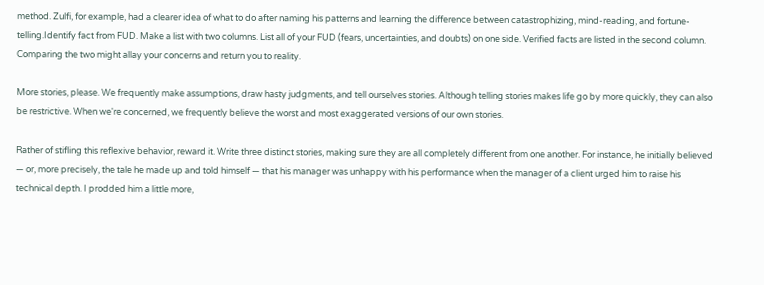method. Zulfi, for example, had a clearer idea of what to do after naming his patterns and learning the difference between catastrophizing, mind-reading, and fortune-telling.Identify fact from FUD. Make a list with two columns. List all of your FUD (fears, uncertainties, and doubts) on one side. Verified facts are listed in the second column. Comparing the two might allay your concerns and return you to reality.

More stories, please. We frequently make assumptions, draw hasty judgments, and tell ourselves stories. Although telling stories makes life go by more quickly, they can also be restrictive. When we're concerned, we frequently believe the worst and most exaggerated versions of our own stories.

Rather of stifling this reflexive behavior, reward it. Write three distinct stories, making sure they are all completely different from one another. For instance, he initially believed — or, more precisely, the tale he made up and told himself — that his manager was unhappy with his performance when the manager of a client urged him to raise his technical depth. I prodded him a little more,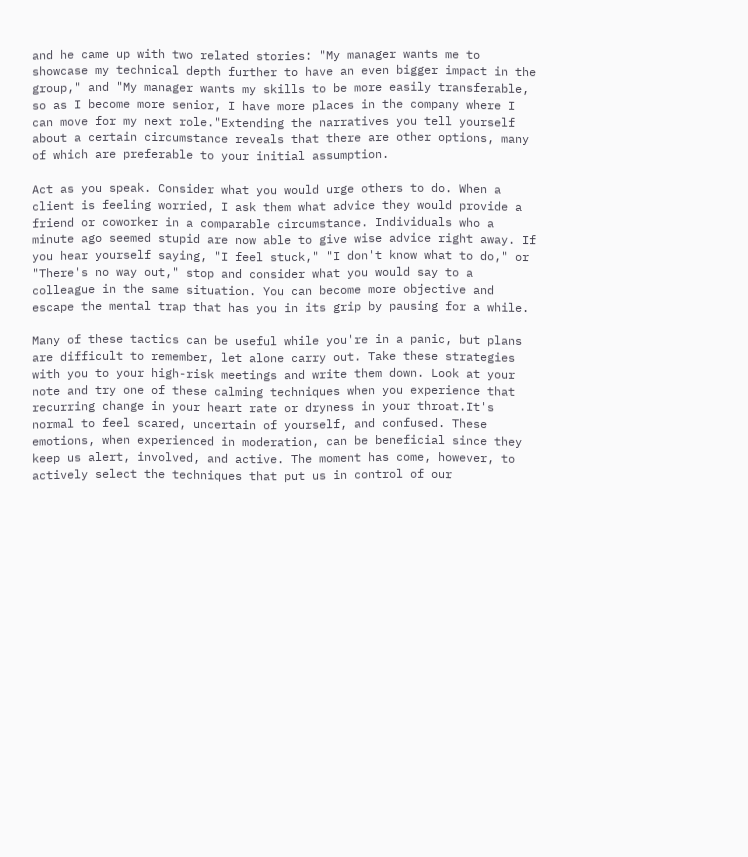and he came up with two related stories: "My manager wants me to showcase my technical depth further to have an even bigger impact in the group," and "My manager wants my skills to be more easily transferable, so as I become more senior, I have more places in the company where I can move for my next role."Extending the narratives you tell yourself about a certain circumstance reveals that there are other options, many of which are preferable to your initial assumption.

Act as you speak. Consider what you would urge others to do. When a client is feeling worried, I ask them what advice they would provide a friend or coworker in a comparable circumstance. Individuals who a minute ago seemed stupid are now able to give wise advice right away. If you hear yourself saying, "I feel stuck," "I don't know what to do," or "There's no way out," stop and consider what you would say to a colleague in the same situation. You can become more objective and escape the mental trap that has you in its grip by pausing for a while.

Many of these tactics can be useful while you're in a panic, but plans are difficult to remember, let alone carry out. Take these strategies with you to your high-risk meetings and write them down. Look at your note and try one of these calming techniques when you experience that recurring change in your heart rate or dryness in your throat.It's normal to feel scared, uncertain of yourself, and confused. These emotions, when experienced in moderation, can be beneficial since they keep us alert, involved, and active. The moment has come, however, to actively select the techniques that put us in control of our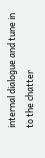internal dialogue and tune in to the chatter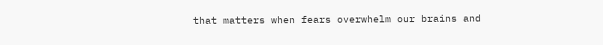that matters when fears overwhelm our brains and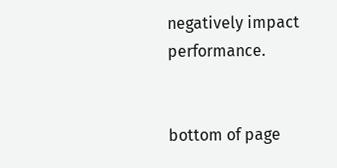negatively impact performance.


bottom of page